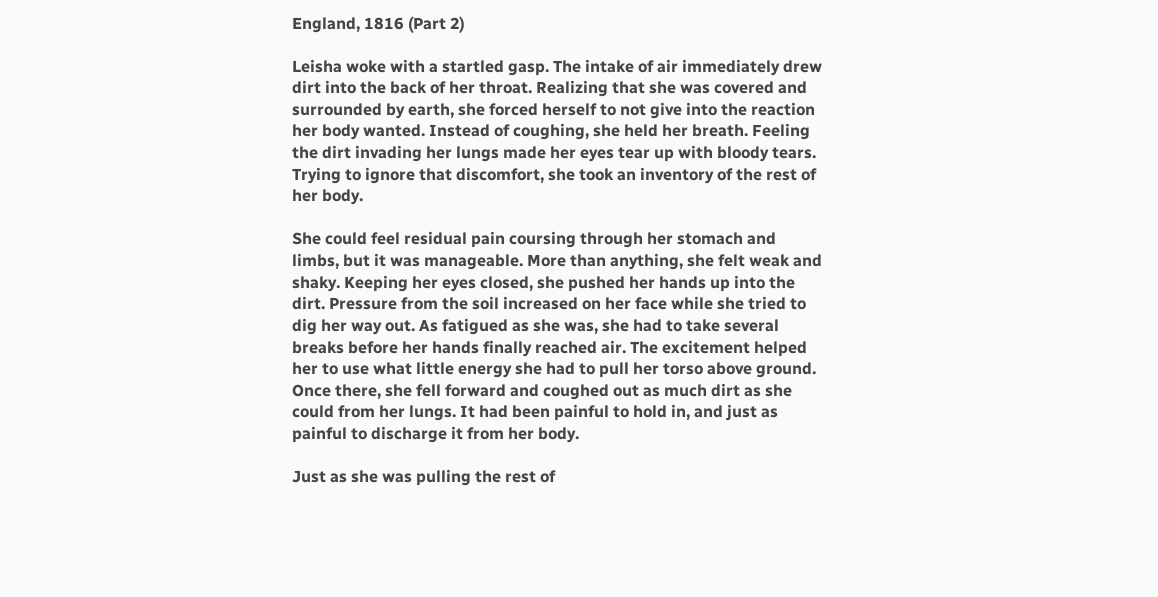England, 1816 (Part 2)

Leisha woke with a startled gasp. The intake of air immediately drew dirt into the back of her throat. Realizing that she was covered and surrounded by earth, she forced herself to not give into the reaction her body wanted. Instead of coughing, she held her breath. Feeling the dirt invading her lungs made her eyes tear up with bloody tears. Trying to ignore that discomfort, she took an inventory of the rest of her body.

She could feel residual pain coursing through her stomach and limbs, but it was manageable. More than anything, she felt weak and shaky. Keeping her eyes closed, she pushed her hands up into the dirt. Pressure from the soil increased on her face while she tried to dig her way out. As fatigued as she was, she had to take several breaks before her hands finally reached air. The excitement helped her to use what little energy she had to pull her torso above ground. Once there, she fell forward and coughed out as much dirt as she could from her lungs. It had been painful to hold in, and just as painful to discharge it from her body.

Just as she was pulling the rest of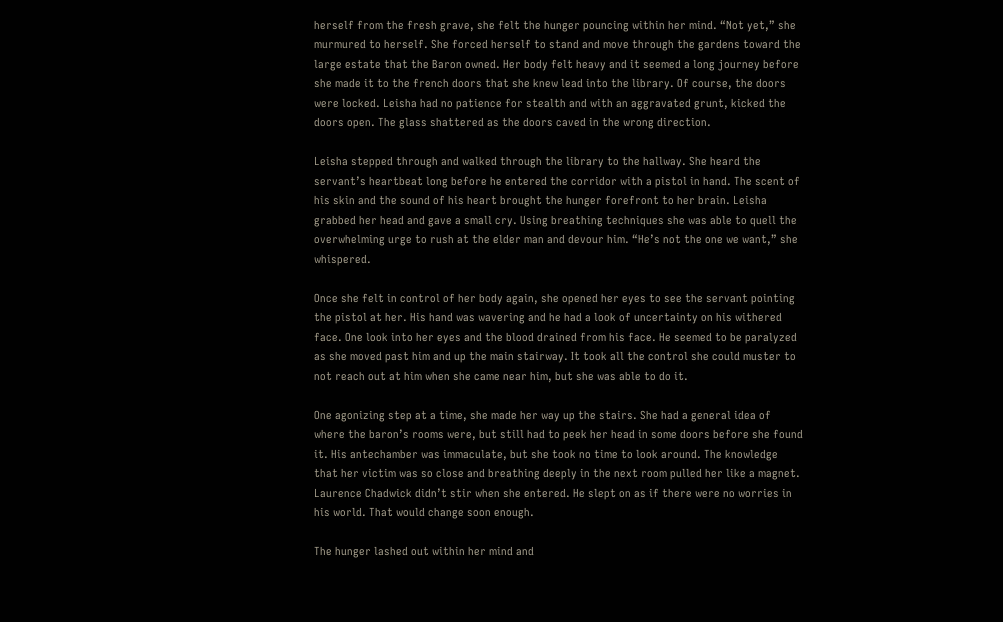herself from the fresh grave, she felt the hunger pouncing within her mind. “Not yet,” she murmured to herself. She forced herself to stand and move through the gardens toward the large estate that the Baron owned. Her body felt heavy and it seemed a long journey before she made it to the french doors that she knew lead into the library. Of course, the doors were locked. Leisha had no patience for stealth and with an aggravated grunt, kicked the doors open. The glass shattered as the doors caved in the wrong direction.

Leisha stepped through and walked through the library to the hallway. She heard the servant’s heartbeat long before he entered the corridor with a pistol in hand. The scent of his skin and the sound of his heart brought the hunger forefront to her brain. Leisha grabbed her head and gave a small cry. Using breathing techniques she was able to quell the overwhelming urge to rush at the elder man and devour him. “He’s not the one we want,” she whispered.

Once she felt in control of her body again, she opened her eyes to see the servant pointing the pistol at her. His hand was wavering and he had a look of uncertainty on his withered face. One look into her eyes and the blood drained from his face. He seemed to be paralyzed as she moved past him and up the main stairway. It took all the control she could muster to not reach out at him when she came near him, but she was able to do it.

One agonizing step at a time, she made her way up the stairs. She had a general idea of where the baron’s rooms were, but still had to peek her head in some doors before she found it. His antechamber was immaculate, but she took no time to look around. The knowledge that her victim was so close and breathing deeply in the next room pulled her like a magnet. Laurence Chadwick didn’t stir when she entered. He slept on as if there were no worries in his world. That would change soon enough.

The hunger lashed out within her mind and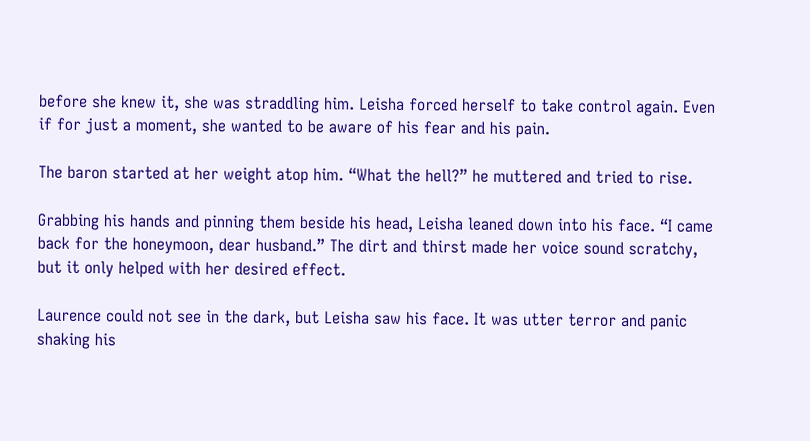before she knew it, she was straddling him. Leisha forced herself to take control again. Even if for just a moment, she wanted to be aware of his fear and his pain.

The baron started at her weight atop him. “What the hell?” he muttered and tried to rise.

Grabbing his hands and pinning them beside his head, Leisha leaned down into his face. “I came back for the honeymoon, dear husband.” The dirt and thirst made her voice sound scratchy, but it only helped with her desired effect.

Laurence could not see in the dark, but Leisha saw his face. It was utter terror and panic shaking his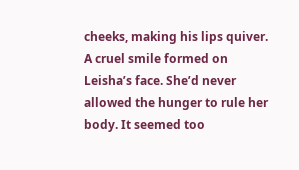cheeks, making his lips quiver. A cruel smile formed on Leisha’s face. She’d never allowed the hunger to rule her body. It seemed too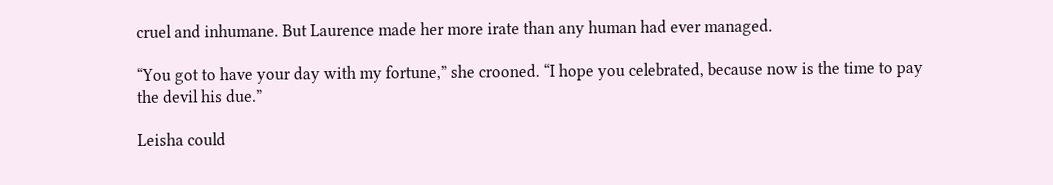cruel and inhumane. But Laurence made her more irate than any human had ever managed.

“You got to have your day with my fortune,” she crooned. “I hope you celebrated, because now is the time to pay the devil his due.”

Leisha could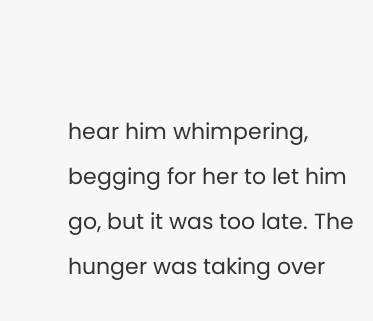hear him whimpering, begging for her to let him go, but it was too late. The hunger was taking over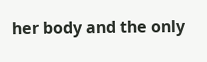her body and the only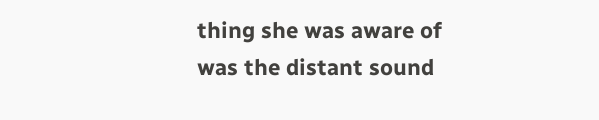thing she was aware of was the distant sound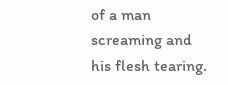of a man screaming and his flesh tearing.